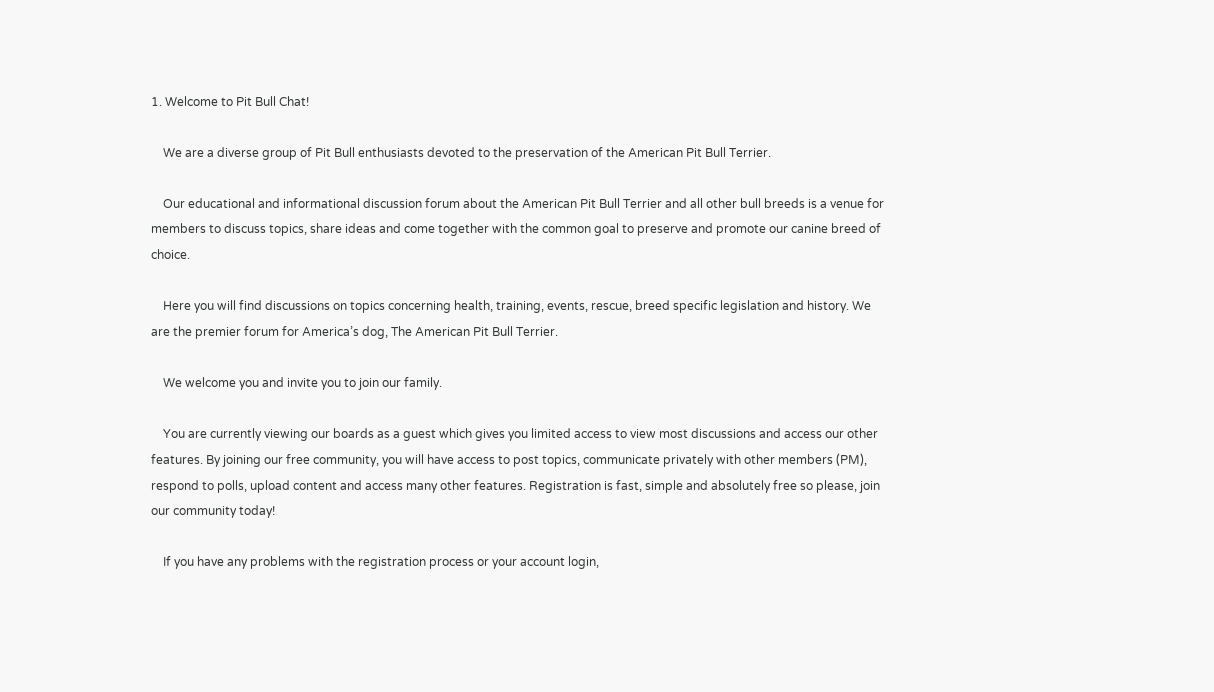1. Welcome to Pit Bull Chat!

    We are a diverse group of Pit Bull enthusiasts devoted to the preservation of the American Pit Bull Terrier.

    Our educational and informational discussion forum about the American Pit Bull Terrier and all other bull breeds is a venue for members to discuss topics, share ideas and come together with the common goal to preserve and promote our canine breed of choice.

    Here you will find discussions on topics concerning health, training, events, rescue, breed specific legislation and history. We are the premier forum for America’s dog, The American Pit Bull Terrier.

    We welcome you and invite you to join our family.

    You are currently viewing our boards as a guest which gives you limited access to view most discussions and access our other features. By joining our free community, you will have access to post topics, communicate privately with other members (PM), respond to polls, upload content and access many other features. Registration is fast, simple and absolutely free so please, join our community today!

    If you have any problems with the registration process or your account login,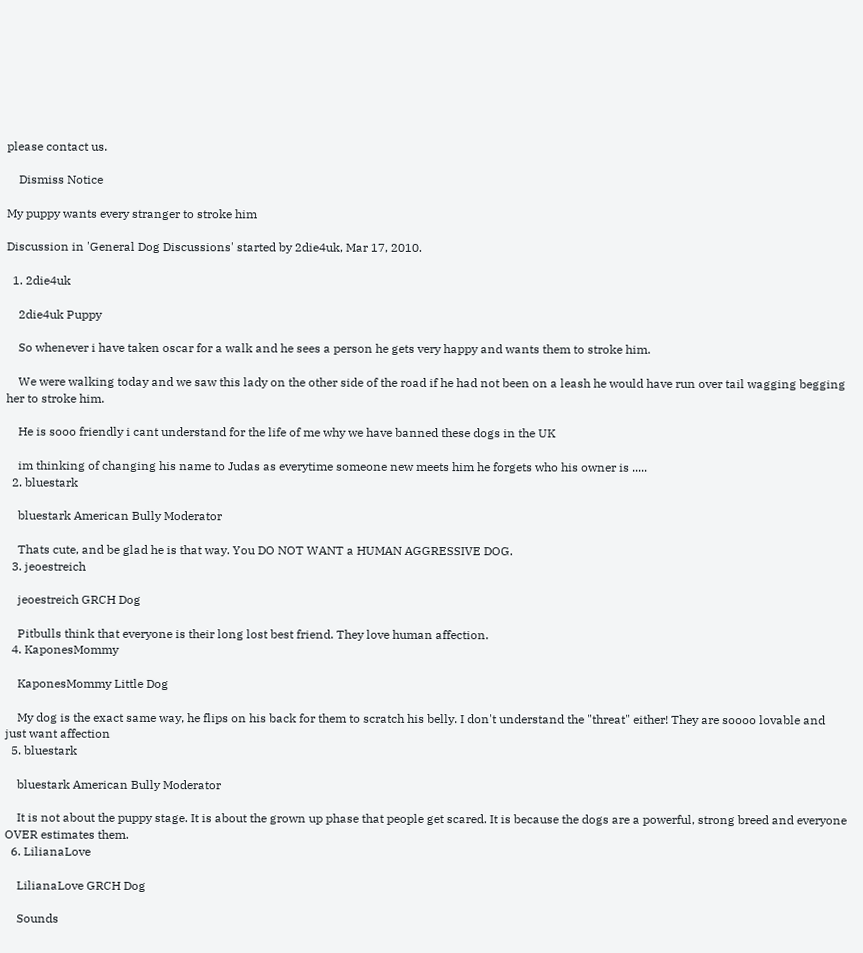please contact us.

    Dismiss Notice

My puppy wants every stranger to stroke him

Discussion in 'General Dog Discussions' started by 2die4uk, Mar 17, 2010.

  1. 2die4uk

    2die4uk Puppy

    So whenever i have taken oscar for a walk and he sees a person he gets very happy and wants them to stroke him.

    We were walking today and we saw this lady on the other side of the road if he had not been on a leash he would have run over tail wagging begging her to stroke him.

    He is sooo friendly i cant understand for the life of me why we have banned these dogs in the UK

    im thinking of changing his name to Judas as everytime someone new meets him he forgets who his owner is .....
  2. bluestark

    bluestark American Bully Moderator

    Thats cute, and be glad he is that way. You DO NOT WANT a HUMAN AGGRESSIVE DOG.
  3. jeoestreich

    jeoestreich GRCH Dog

    Pitbulls think that everyone is their long lost best friend. They love human affection.
  4. KaponesMommy

    KaponesMommy Little Dog

    My dog is the exact same way, he flips on his back for them to scratch his belly. I don't understand the "threat" either! They are soooo lovable and just want affection
  5. bluestark

    bluestark American Bully Moderator

    It is not about the puppy stage. It is about the grown up phase that people get scared. It is because the dogs are a powerful, strong breed and everyone OVER estimates them.
  6. LilianaLove

    LilianaLove GRCH Dog

    Sounds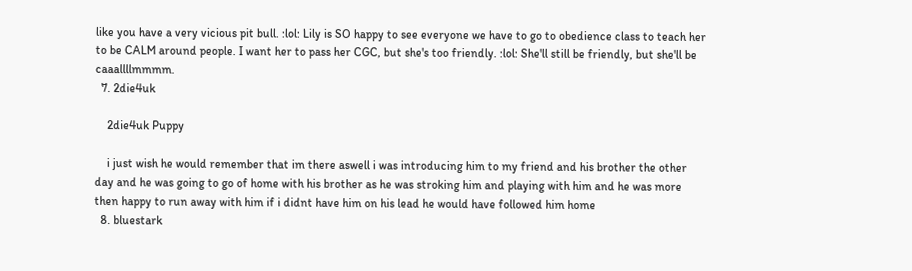like you have a very vicious pit bull. :lol: Lily is SO happy to see everyone we have to go to obedience class to teach her to be CALM around people. I want her to pass her CGC, but she's too friendly. :lol: She'll still be friendly, but she'll be caaallllmmmm.
  7. 2die4uk

    2die4uk Puppy

    i just wish he would remember that im there aswell i was introducing him to my friend and his brother the other day and he was going to go of home with his brother as he was stroking him and playing with him and he was more then happy to run away with him if i didnt have him on his lead he would have followed him home
  8. bluestark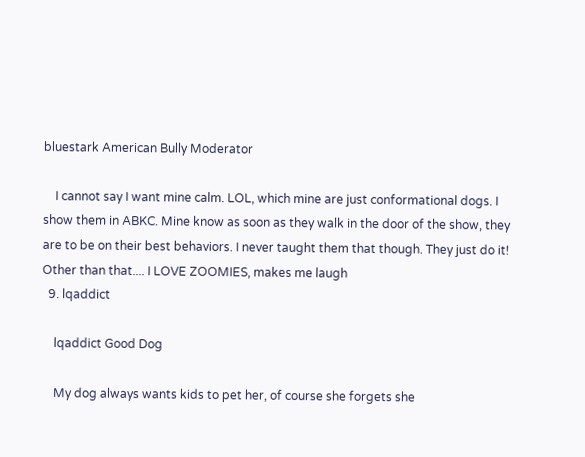bluestark American Bully Moderator

    I cannot say I want mine calm. LOL, which mine are just conformational dogs. I show them in ABKC. Mine know as soon as they walk in the door of the show, they are to be on their best behaviors. I never taught them that though. They just do it! Other than that.... I LOVE ZOOMIES, makes me laugh
  9. lqaddict

    lqaddict Good Dog

    My dog always wants kids to pet her, of course she forgets she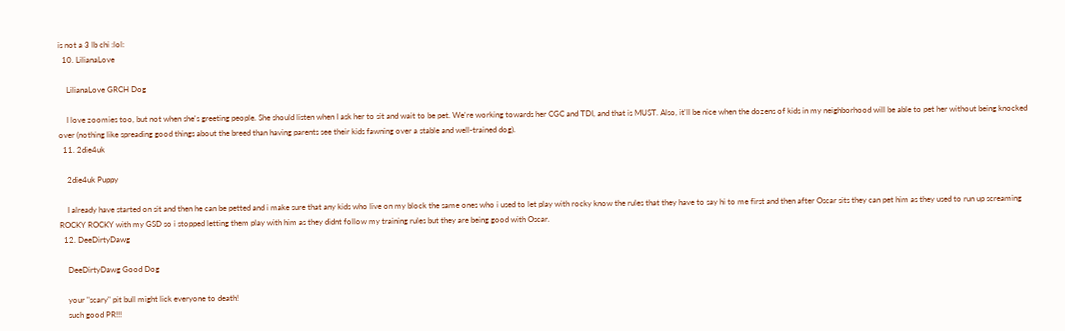is not a 3 lb chi :lol:
  10. LilianaLove

    LilianaLove GRCH Dog

    I love zoomies too, but not when she's greeting people. She should listen when I ask her to sit and wait to be pet. We're working towards her CGC and TDI, and that is MUST. Also, it'll be nice when the dozens of kids in my neighborhood will be able to pet her without being knocked over (nothing like spreading good things about the breed than having parents see their kids fawning over a stable and well-trained dog).
  11. 2die4uk

    2die4uk Puppy

    I already have started on sit and then he can be petted and i make sure that any kids who live on my block the same ones who i used to let play with rocky know the rules that they have to say hi to me first and then after Oscar sits they can pet him as they used to run up screaming ROCKY ROCKY with my GSD so i stopped letting them play with him as they didnt follow my training rules but they are being good with Oscar.
  12. DeeDirtyDawg

    DeeDirtyDawg Good Dog

    your "scary" pit bull might lick everyone to death!
    such good PR!!!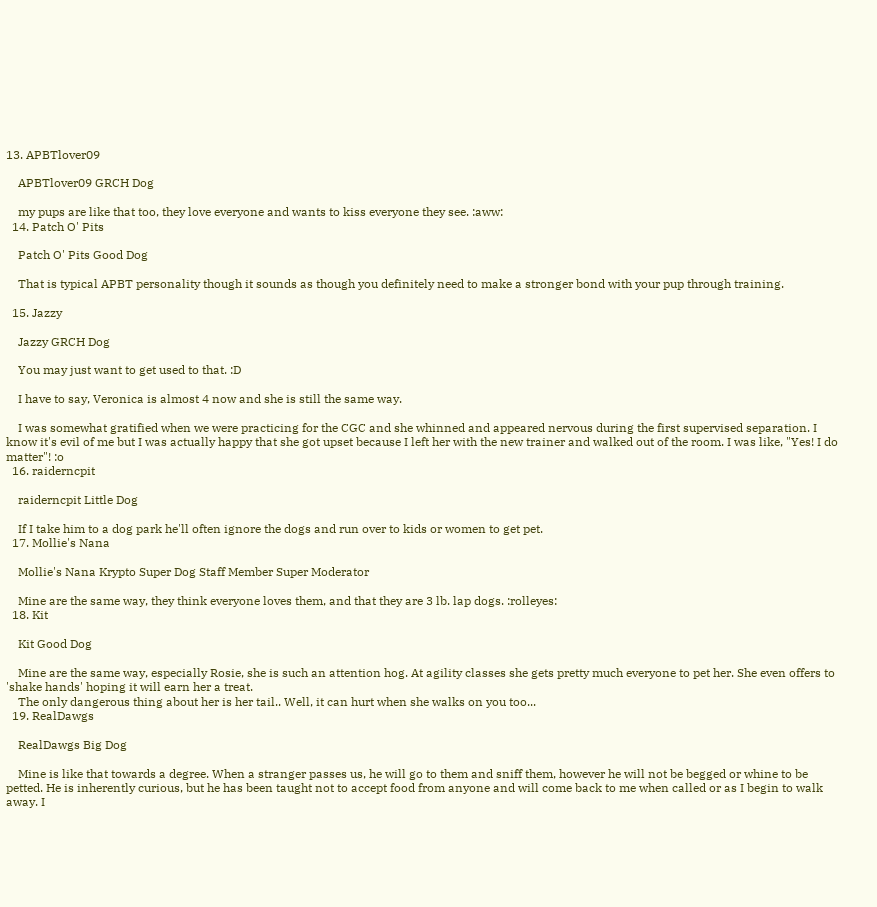13. APBTlover09

    APBTlover09 GRCH Dog

    my pups are like that too, they love everyone and wants to kiss everyone they see. :aww:
  14. Patch O' Pits

    Patch O' Pits Good Dog

    That is typical APBT personality though it sounds as though you definitely need to make a stronger bond with your pup through training.

  15. Jazzy

    Jazzy GRCH Dog

    You may just want to get used to that. :D

    I have to say, Veronica is almost 4 now and she is still the same way.

    I was somewhat gratified when we were practicing for the CGC and she whinned and appeared nervous during the first supervised separation. I know it's evil of me but I was actually happy that she got upset because I left her with the new trainer and walked out of the room. I was like, "Yes! I do matter"! :o
  16. raiderncpit

    raiderncpit Little Dog

    If I take him to a dog park he'll often ignore the dogs and run over to kids or women to get pet.
  17. Mollie's Nana

    Mollie's Nana Krypto Super Dog Staff Member Super Moderator

    Mine are the same way, they think everyone loves them, and that they are 3 lb. lap dogs. :rolleyes:
  18. Kit

    Kit Good Dog

    Mine are the same way, especially Rosie, she is such an attention hog. At agility classes she gets pretty much everyone to pet her. She even offers to 'shake hands' hoping it will earn her a treat.
    The only dangerous thing about her is her tail.. Well, it can hurt when she walks on you too...
  19. RealDawgs

    RealDawgs Big Dog

    Mine is like that towards a degree. When a stranger passes us, he will go to them and sniff them, however he will not be begged or whine to be petted. He is inherently curious, but he has been taught not to accept food from anyone and will come back to me when called or as I begin to walk away. I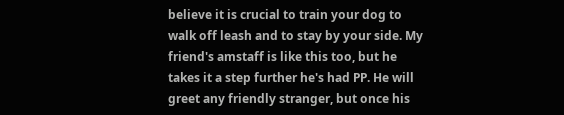believe it is crucial to train your dog to walk off leash and to stay by your side. My friend's amstaff is like this too, but he takes it a step further he's had PP. He will greet any friendly stranger, but once his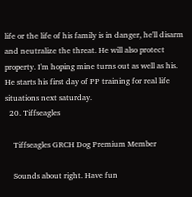life or the life of his family is in danger, he'll disarm and neutralize the threat. He will also protect property. I'm hoping mine turns out as well as his. He starts his first day of PP training for real life situations next saturday.
  20. Tiffseagles

    Tiffseagles GRCH Dog Premium Member

    Sounds about right. Have fun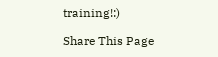training!:)

Share This Page